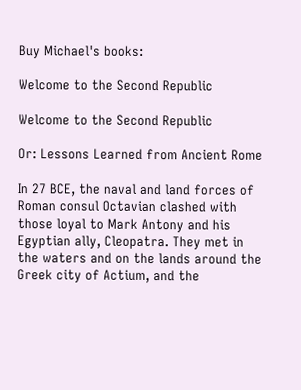Buy Michael's books:

Welcome to the Second Republic

Welcome to the Second Republic

Or: Lessons Learned from Ancient Rome

In 27 BCE, the naval and land forces of Roman consul Octavian clashed with those loyal to Mark Antony and his Egyptian ally, Cleopatra. They met in the waters and on the lands around the Greek city of Actium, and the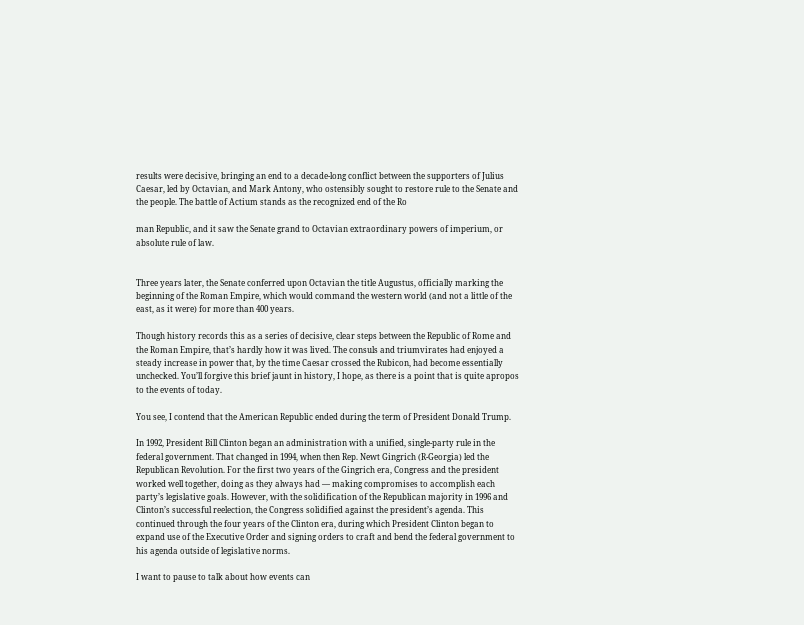results were decisive, bringing an end to a decade-long conflict between the supporters of Julius Caesar, led by Octavian, and Mark Antony, who ostensibly sought to restore rule to the Senate and the people. The battle of Actium stands as the recognized end of the Ro

man Republic, and it saw the Senate grand to Octavian extraordinary powers of imperium, or absolute rule of law.


Three years later, the Senate conferred upon Octavian the title Augustus, officially marking the beginning of the Roman Empire, which would command the western world (and not a little of the east, as it were) for more than 400 years.

Though history records this as a series of decisive, clear steps between the Republic of Rome and the Roman Empire, that’s hardly how it was lived. The consuls and triumvirates had enjoyed a steady increase in power that, by the time Caesar crossed the Rubicon, had become essentially unchecked. You’ll forgive this brief jaunt in history, I hope, as there is a point that is quite apropos to the events of today.

You see, I contend that the American Republic ended during the term of President Donald Trump.

In 1992, President Bill Clinton began an administration with a unified, single-party rule in the federal government. That changed in 1994, when then Rep. Newt Gingrich (R-Georgia) led the Republican Revolution. For the first two years of the Gingrich era, Congress and the president worked well together, doing as they always had — making compromises to accomplish each party’s legislative goals. However, with the solidification of the Republican majority in 1996 and Clinton’s successful reelection, the Congress solidified against the president’s agenda. This continued through the four years of the Clinton era, during which President Clinton began to expand use of the Executive Order and signing orders to craft and bend the federal government to his agenda outside of legislative norms.

I want to pause to talk about how events can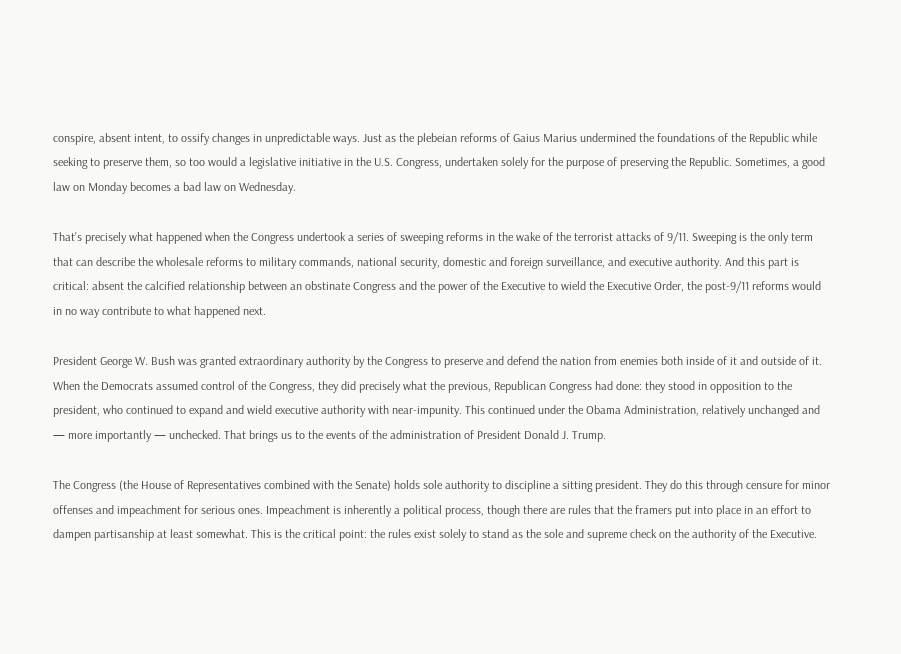conspire, absent intent, to ossify changes in unpredictable ways. Just as the plebeian reforms of Gaius Marius undermined the foundations of the Republic while seeking to preserve them, so too would a legislative initiative in the U.S. Congress, undertaken solely for the purpose of preserving the Republic. Sometimes, a good law on Monday becomes a bad law on Wednesday.

That’s precisely what happened when the Congress undertook a series of sweeping reforms in the wake of the terrorist attacks of 9/11. Sweeping is the only term that can describe the wholesale reforms to military commands, national security, domestic and foreign surveillance, and executive authority. And this part is critical: absent the calcified relationship between an obstinate Congress and the power of the Executive to wield the Executive Order, the post-9/11 reforms would in no way contribute to what happened next.

President George W. Bush was granted extraordinary authority by the Congress to preserve and defend the nation from enemies both inside of it and outside of it. When the Democrats assumed control of the Congress, they did precisely what the previous, Republican Congress had done: they stood in opposition to the president, who continued to expand and wield executive authority with near-impunity. This continued under the Obama Administration, relatively unchanged and — more importantly — unchecked. That brings us to the events of the administration of President Donald J. Trump.

The Congress (the House of Representatives combined with the Senate) holds sole authority to discipline a sitting president. They do this through censure for minor offenses and impeachment for serious ones. Impeachment is inherently a political process, though there are rules that the framers put into place in an effort to dampen partisanship at least somewhat. This is the critical point: the rules exist solely to stand as the sole and supreme check on the authority of the Executive.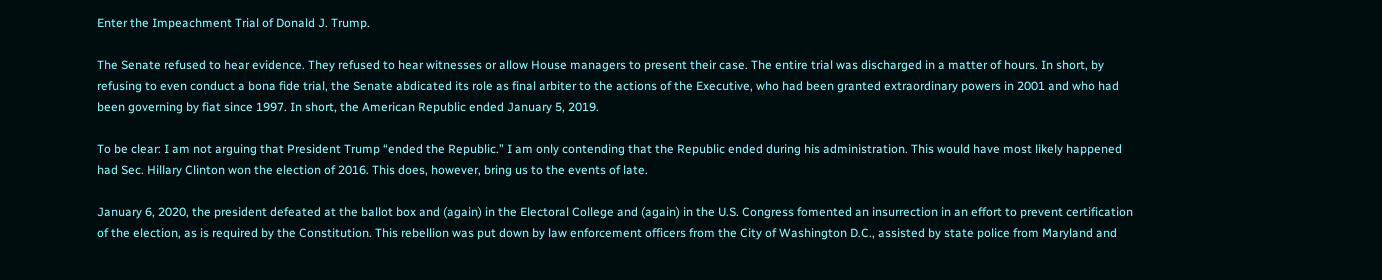Enter the Impeachment Trial of Donald J. Trump.

The Senate refused to hear evidence. They refused to hear witnesses or allow House managers to present their case. The entire trial was discharged in a matter of hours. In short, by refusing to even conduct a bona fide trial, the Senate abdicated its role as final arbiter to the actions of the Executive, who had been granted extraordinary powers in 2001 and who had been governing by fiat since 1997. In short, the American Republic ended January 5, 2019.

To be clear: I am not arguing that President Trump “ended the Republic.” I am only contending that the Republic ended during his administration. This would have most likely happened had Sec. Hillary Clinton won the election of 2016. This does, however, bring us to the events of late.

January 6, 2020, the president defeated at the ballot box and (again) in the Electoral College and (again) in the U.S. Congress fomented an insurrection in an effort to prevent certification of the election, as is required by the Constitution. This rebellion was put down by law enforcement officers from the City of Washington D.C., assisted by state police from Maryland and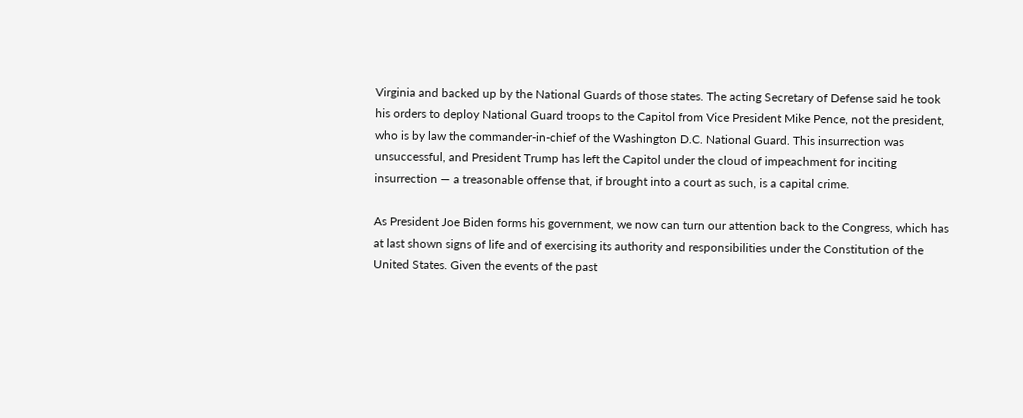Virginia and backed up by the National Guards of those states. The acting Secretary of Defense said he took his orders to deploy National Guard troops to the Capitol from Vice President Mike Pence, not the president, who is by law the commander-in-chief of the Washington D.C. National Guard. This insurrection was unsuccessful, and President Trump has left the Capitol under the cloud of impeachment for inciting insurrection — a treasonable offense that, if brought into a court as such, is a capital crime.

As President Joe Biden forms his government, we now can turn our attention back to the Congress, which has at last shown signs of life and of exercising its authority and responsibilities under the Constitution of the United States. Given the events of the past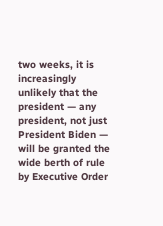two weeks, it is increasingly unlikely that the president — any president, not just President Biden — will be granted the wide berth of rule by Executive Order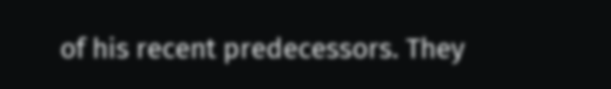of his recent predecessors. They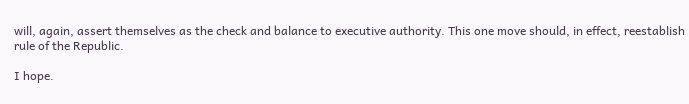will, again, assert themselves as the check and balance to executive authority. This one move should, in effect, reestablish rule of the Republic.

I hope.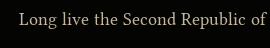Long live the Second Republic of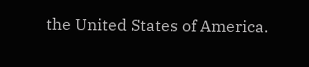the United States of America.